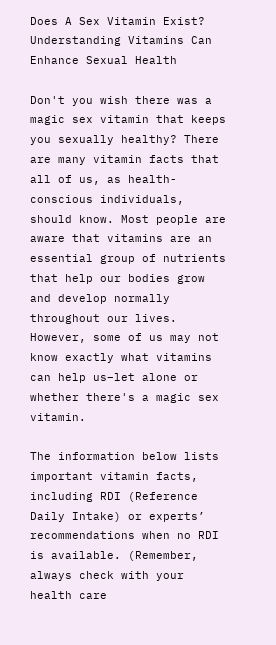Does A Sex Vitamin Exist? Understanding Vitamins Can Enhance Sexual Health

Don't you wish there was a magic sex vitamin that keeps you sexually healthy? There are many vitamin facts that all of us, as health-conscious individuals, should know. Most people are aware that vitamins are an essential group of nutrients that help our bodies grow and develop normally throughout our lives. However, some of us may not know exactly what vitamins can help us–let alone or whether there's a magic sex vitamin.

The information below lists important vitamin facts, including RDI (Reference Daily Intake) or experts’ recommendations when no RDI is available. (Remember, always check with your health care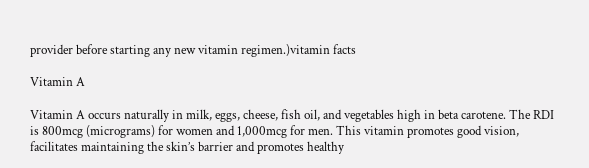provider before starting any new vitamin regimen.)vitamin facts

Vitamin A

Vitamin A occurs naturally in milk, eggs, cheese, fish oil, and vegetables high in beta carotene. The RDI is 800mcg (micrograms) for women and 1,000mcg for men. This vitamin promotes good vision, facilitates maintaining the skin’s barrier and promotes healthy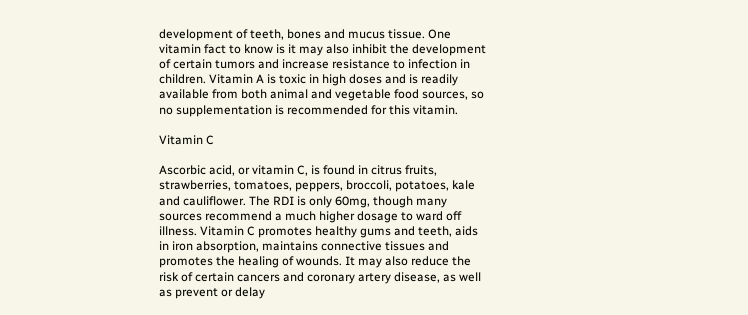development of teeth, bones and mucus tissue. One vitamin fact to know is it may also inhibit the development of certain tumors and increase resistance to infection in children. Vitamin A is toxic in high doses and is readily available from both animal and vegetable food sources, so no supplementation is recommended for this vitamin.

Vitamin C

Ascorbic acid, or vitamin C, is found in citrus fruits, strawberries, tomatoes, peppers, broccoli, potatoes, kale and cauliflower. The RDI is only 60mg, though many sources recommend a much higher dosage to ward off illness. Vitamin C promotes healthy gums and teeth, aids in iron absorption, maintains connective tissues and promotes the healing of wounds. It may also reduce the risk of certain cancers and coronary artery disease, as well as prevent or delay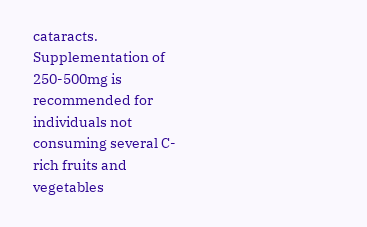cataracts. Supplementation of 250-500mg is recommended for individuals not consuming several C-rich fruits and vegetables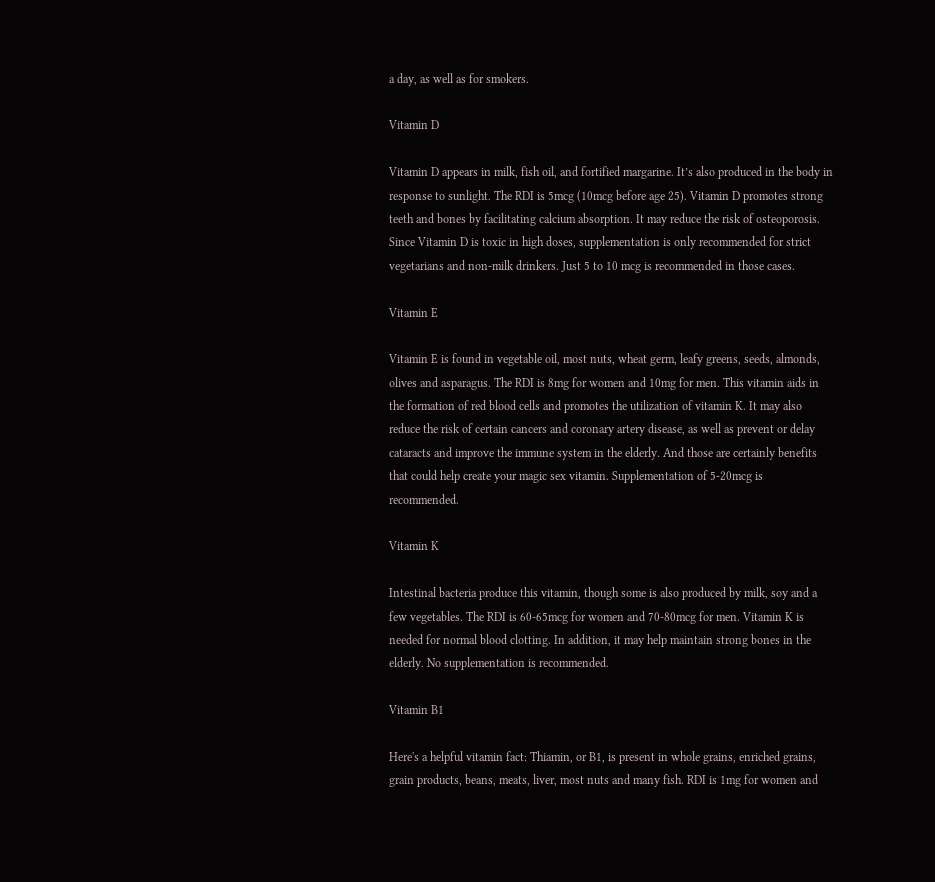a day, as well as for smokers.

Vitamin D

Vitamin D appears in milk, fish oil, and fortified margarine. It’s also produced in the body in response to sunlight. The RDI is 5mcg (10mcg before age 25). Vitamin D promotes strong teeth and bones by facilitating calcium absorption. It may reduce the risk of osteoporosis. Since Vitamin D is toxic in high doses, supplementation is only recommended for strict vegetarians and non-milk drinkers. Just 5 to 10 mcg is recommended in those cases.

Vitamin E

Vitamin E is found in vegetable oil, most nuts, wheat germ, leafy greens, seeds, almonds, olives and asparagus. The RDI is 8mg for women and 10mg for men. This vitamin aids in the formation of red blood cells and promotes the utilization of vitamin K. It may also reduce the risk of certain cancers and coronary artery disease, as well as prevent or delay cataracts and improve the immune system in the elderly. And those are certainly benefits that could help create your magic sex vitamin. Supplementation of 5-20mcg is recommended.

Vitamin K

Intestinal bacteria produce this vitamin, though some is also produced by milk, soy and a few vegetables. The RDI is 60-65mcg for women and 70-80mcg for men. Vitamin K is needed for normal blood clotting. In addition, it may help maintain strong bones in the elderly. No supplementation is recommended.

Vitamin B1

Here's a helpful vitamin fact: Thiamin, or B1, is present in whole grains, enriched grains, grain products, beans, meats, liver, most nuts and many fish. RDI is 1mg for women and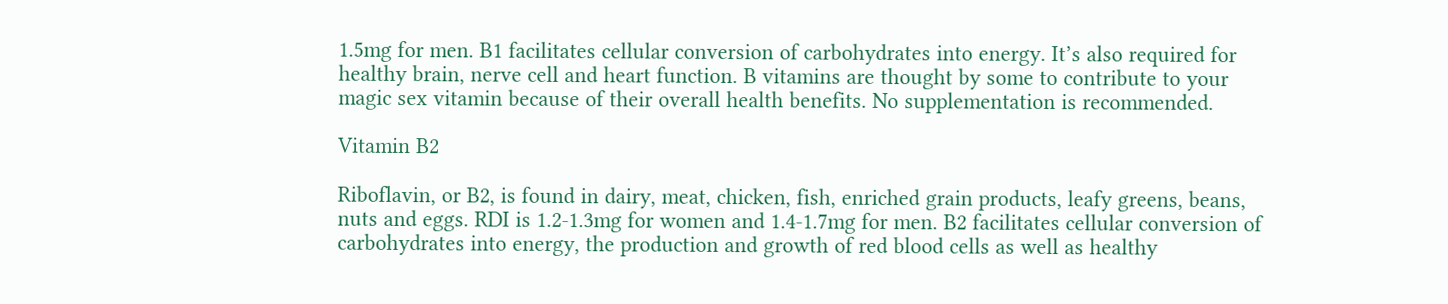1.5mg for men. B1 facilitates cellular conversion of carbohydrates into energy. It’s also required for healthy brain, nerve cell and heart function. B vitamins are thought by some to contribute to your magic sex vitamin because of their overall health benefits. No supplementation is recommended.

Vitamin B2

Riboflavin, or B2, is found in dairy, meat, chicken, fish, enriched grain products, leafy greens, beans, nuts and eggs. RDI is 1.2-1.3mg for women and 1.4-1.7mg for men. B2 facilitates cellular conversion of carbohydrates into energy, the production and growth of red blood cells as well as healthy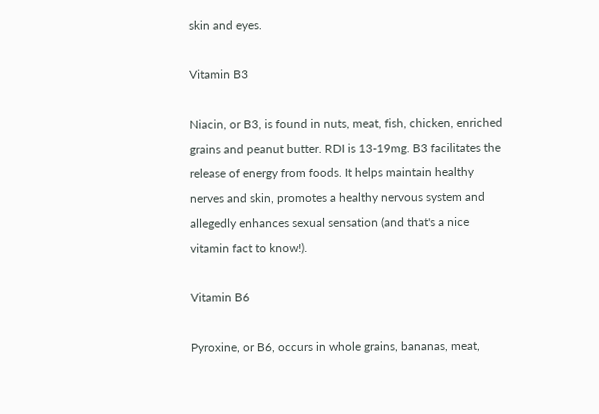skin and eyes.

Vitamin B3

Niacin, or B3, is found in nuts, meat, fish, chicken, enriched grains and peanut butter. RDI is 13-19mg. B3 facilitates the release of energy from foods. It helps maintain healthy nerves and skin, promotes a healthy nervous system and allegedly enhances sexual sensation (and that's a nice vitamin fact to know!).

Vitamin B6

Pyroxine, or B6, occurs in whole grains, bananas, meat,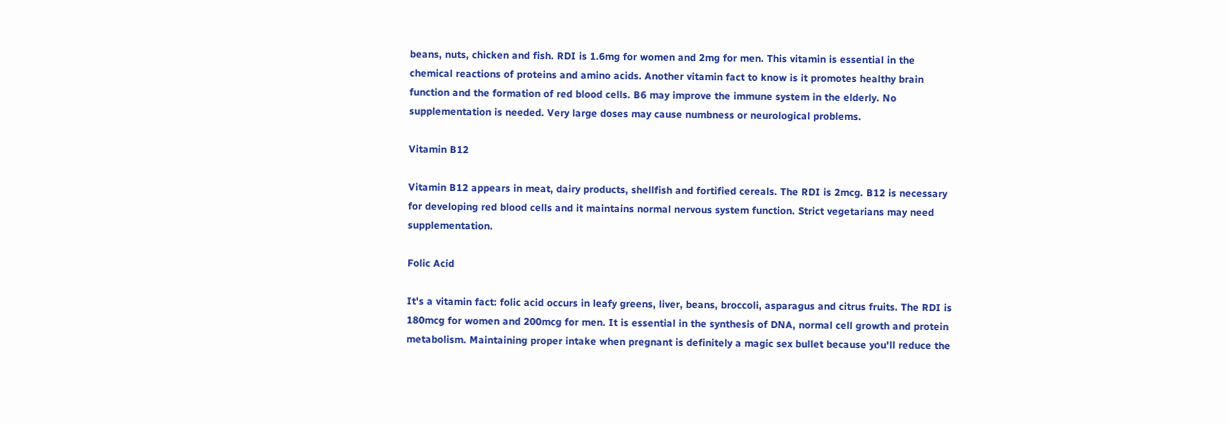beans, nuts, chicken and fish. RDI is 1.6mg for women and 2mg for men. This vitamin is essential in the chemical reactions of proteins and amino acids. Another vitamin fact to know is it promotes healthy brain function and the formation of red blood cells. B6 may improve the immune system in the elderly. No supplementation is needed. Very large doses may cause numbness or neurological problems.

Vitamin B12

Vitamin B12 appears in meat, dairy products, shellfish and fortified cereals. The RDI is 2mcg. B12 is necessary for developing red blood cells and it maintains normal nervous system function. Strict vegetarians may need supplementation.

Folic Acid

It's a vitamin fact: folic acid occurs in leafy greens, liver, beans, broccoli, asparagus and citrus fruits. The RDI is 180mcg for women and 200mcg for men. It is essential in the synthesis of DNA, normal cell growth and protein metabolism. Maintaining proper intake when pregnant is definitely a magic sex bullet because you'll reduce the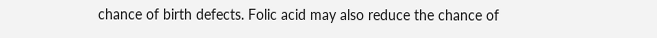chance of birth defects. Folic acid may also reduce the chance of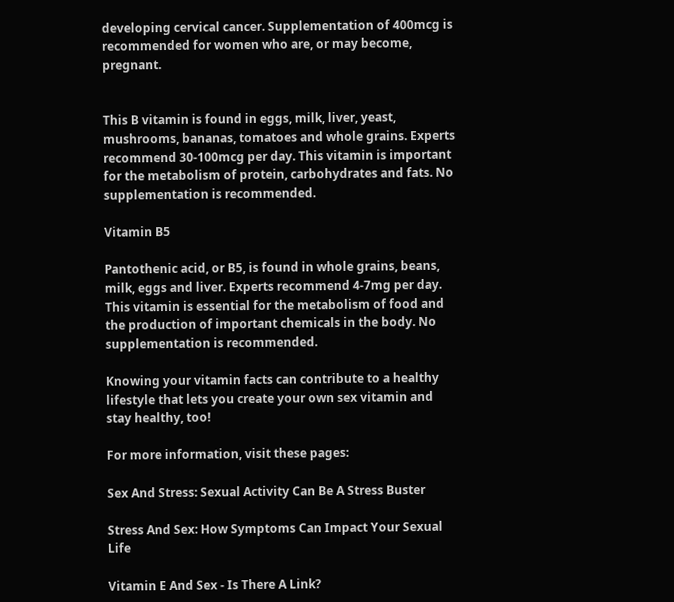developing cervical cancer. Supplementation of 400mcg is recommended for women who are, or may become, pregnant.


This B vitamin is found in eggs, milk, liver, yeast, mushrooms, bananas, tomatoes and whole grains. Experts recommend 30-100mcg per day. This vitamin is important for the metabolism of protein, carbohydrates and fats. No supplementation is recommended.

Vitamin B5

Pantothenic acid, or B5, is found in whole grains, beans, milk, eggs and liver. Experts recommend 4-7mg per day. This vitamin is essential for the metabolism of food and the production of important chemicals in the body. No supplementation is recommended.

Knowing your vitamin facts can contribute to a healthy lifestyle that lets you create your own sex vitamin and stay healthy, too!

For more information, visit these pages:

Sex And Stress: Sexual Activity Can Be A Stress Buster

Stress And Sex: How Symptoms Can Impact Your Sexual Life

Vitamin E And Sex - Is There A Link?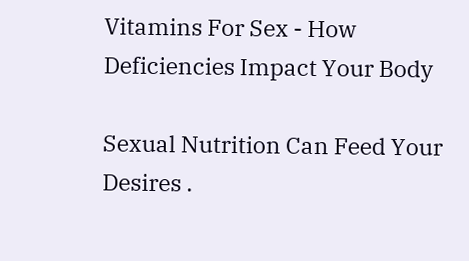Vitamins For Sex - How Deficiencies Impact Your Body

Sexual Nutrition Can Feed Your Desires .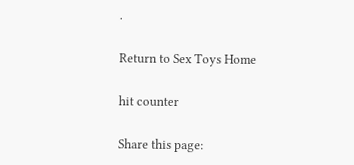.

Return to Sex Toys Home

hit counter

Share this page: